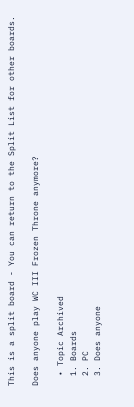This is a split board - You can return to the Split List for other boards.

Does anyone play WC III Frozen Throne anymore?

  • Topic Archived
  1. Boards
  2. PC
  3. Does anyone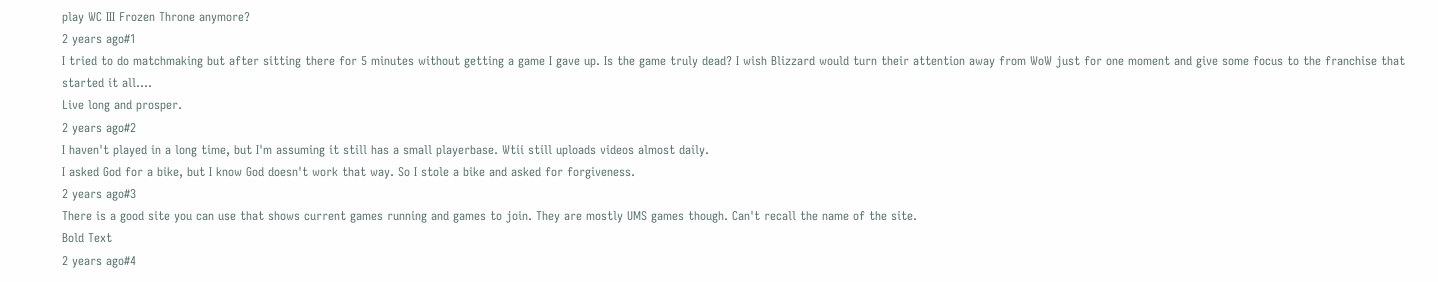play WC III Frozen Throne anymore?
2 years ago#1
I tried to do matchmaking but after sitting there for 5 minutes without getting a game I gave up. Is the game truly dead? I wish Blizzard would turn their attention away from WoW just for one moment and give some focus to the franchise that started it all....
Live long and prosper.
2 years ago#2
I haven't played in a long time, but I'm assuming it still has a small playerbase. Wtii still uploads videos almost daily.
I asked God for a bike, but I know God doesn't work that way. So I stole a bike and asked for forgiveness.
2 years ago#3
There is a good site you can use that shows current games running and games to join. They are mostly UMS games though. Can't recall the name of the site.
Bold Text
2 years ago#4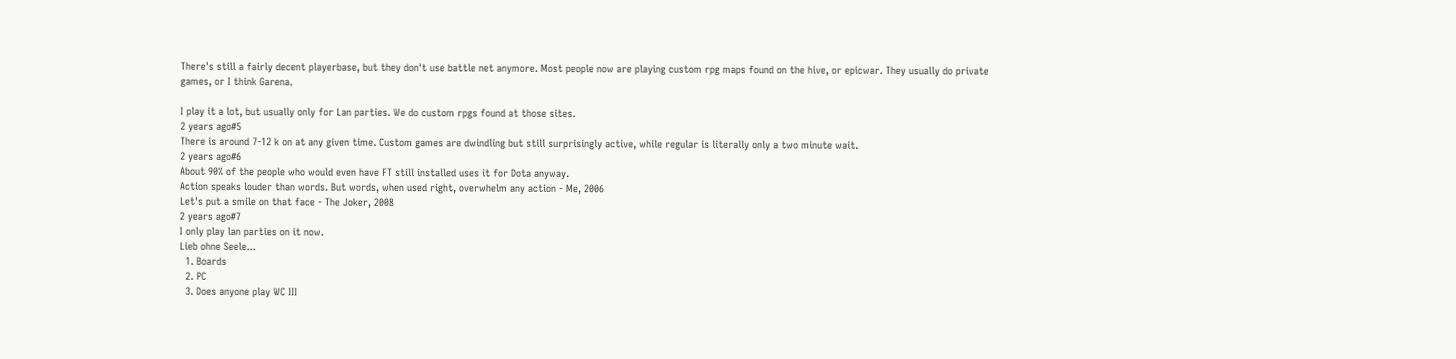There's still a fairly decent playerbase, but they don't use battle net anymore. Most people now are playing custom rpg maps found on the hive, or epicwar. They usually do private games, or I think Garena.

I play it a lot, but usually only for Lan parties. We do custom rpgs found at those sites.
2 years ago#5
There is around 7-12 k on at any given time. Custom games are dwindling but still surprisingly active, while regular is literally only a two minute wait.
2 years ago#6
About 90% of the people who would even have FT still installed uses it for Dota anyway.
Action speaks louder than words. But words, when used right, overwhelm any action - Me, 2006
Let's put a smile on that face - The Joker, 2008
2 years ago#7
I only play lan parties on it now.
Lieb ohne Seele...
  1. Boards
  2. PC
  3. Does anyone play WC III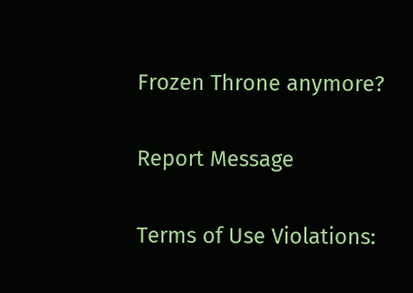Frozen Throne anymore?

Report Message

Terms of Use Violations: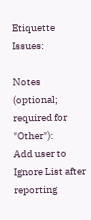Etiquette Issues:

Notes (optional; required for "Other"):
Add user to Ignore List after reporting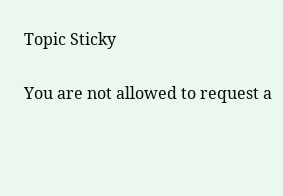Topic Sticky

You are not allowed to request a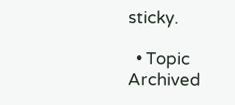sticky.

  • Topic Archived